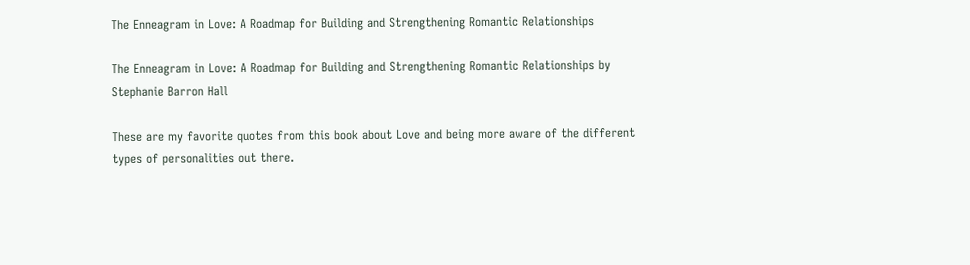The Enneagram in Love: A Roadmap for Building and Strengthening Romantic Relationships

The Enneagram in Love: A Roadmap for Building and Strengthening Romantic Relationships by Stephanie Barron Hall

These are my favorite quotes from this book about Love and being more aware of the different types of personalities out there.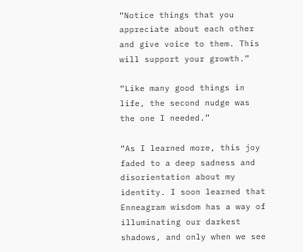“Notice things that you appreciate about each other and give voice to them. This will support your growth.”

“Like many good things in life, the second nudge was the one I needed.”

“As I learned more, this joy faded to a deep sadness and disorientation about my identity. I soon learned that Enneagram wisdom has a way of illuminating our darkest shadows, and only when we see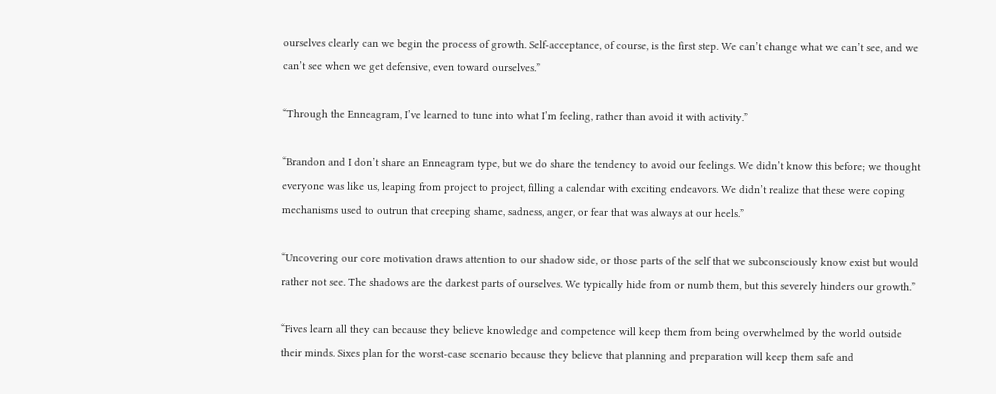ourselves clearly can we begin the process of growth. Self-acceptance, of course, is the first step. We can’t change what we can’t see, and we can’t see when we get defensive, even toward ourselves.”

“Through the Enneagram, I’ve learned to tune into what I’m feeling, rather than avoid it with activity.”

“Brandon and I don’t share an Enneagram type, but we do share the tendency to avoid our feelings. We didn’t know this before; we thought everyone was like us, leaping from project to project, filling a calendar with exciting endeavors. We didn’t realize that these were coping mechanisms used to outrun that creeping shame, sadness, anger, or fear that was always at our heels.”

“Uncovering our core motivation draws attention to our shadow side, or those parts of the self that we subconsciously know exist but would rather not see. The shadows are the darkest parts of ourselves. We typically hide from or numb them, but this severely hinders our growth.”

“Fives learn all they can because they believe knowledge and competence will keep them from being overwhelmed by the world outside their minds. Sixes plan for the worst-case scenario because they believe that planning and preparation will keep them safe and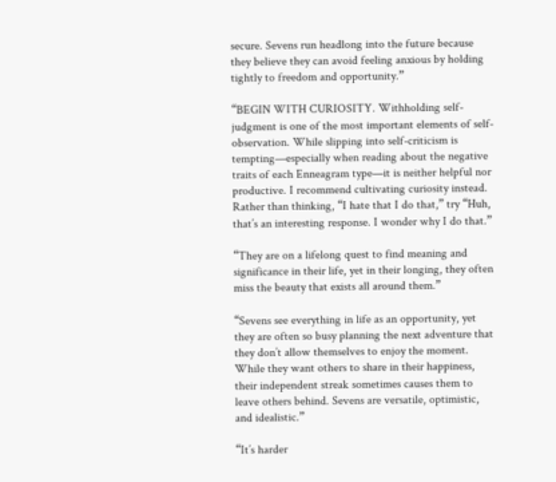secure. Sevens run headlong into the future because they believe they can avoid feeling anxious by holding tightly to freedom and opportunity.”

“BEGIN WITH CURIOSITY. Withholding self-judgment is one of the most important elements of self- observation. While slipping into self-criticism is tempting—especially when reading about the negative traits of each Enneagram type—it is neither helpful nor productive. I recommend cultivating curiosity instead. Rather than thinking, “I hate that I do that,” try “Huh, that’s an interesting response. I wonder why I do that.”

“They are on a lifelong quest to find meaning and significance in their life, yet in their longing, they often miss the beauty that exists all around them.”

“Sevens see everything in life as an opportunity, yet they are often so busy planning the next adventure that they don’t allow themselves to enjoy the moment. While they want others to share in their happiness, their independent streak sometimes causes them to leave others behind. Sevens are versatile, optimistic, and idealistic.”

“It’s harder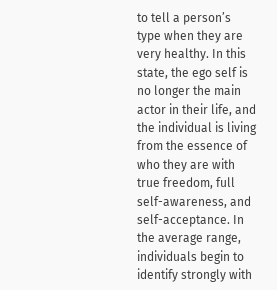to tell a person’s type when they are very healthy. In this state, the ego self is no longer the main actor in their life, and the individual is living from the essence of who they are with true freedom, full self-awareness, and self-acceptance. In the average range, individuals begin to identify strongly with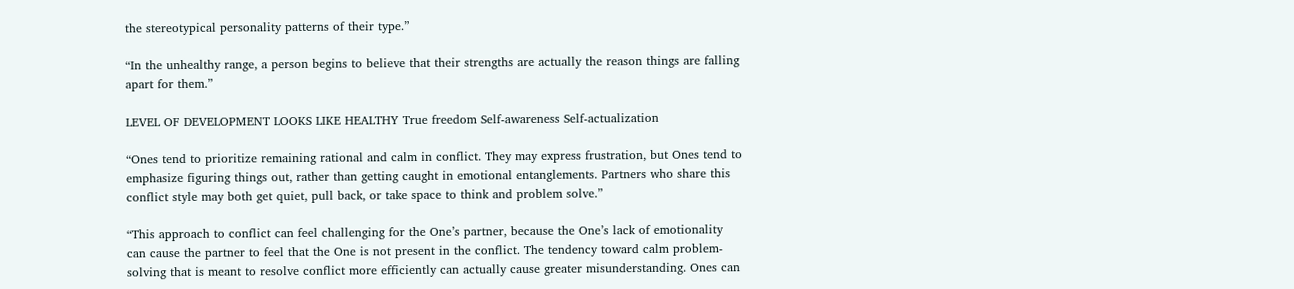the stereotypical personality patterns of their type.”

“In the unhealthy range, a person begins to believe that their strengths are actually the reason things are falling apart for them.”

LEVEL OF DEVELOPMENT LOOKS LIKE HEALTHY True freedom Self-awareness Self-actualization

“Ones tend to prioritize remaining rational and calm in conflict. They may express frustration, but Ones tend to emphasize figuring things out, rather than getting caught in emotional entanglements. Partners who share this conflict style may both get quiet, pull back, or take space to think and problem solve.”

“This approach to conflict can feel challenging for the One’s partner, because the One’s lack of emotionality can cause the partner to feel that the One is not present in the conflict. The tendency toward calm problem-solving that is meant to resolve conflict more efficiently can actually cause greater misunderstanding. Ones can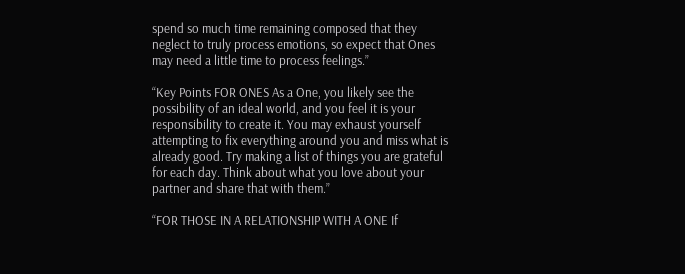spend so much time remaining composed that they neglect to truly process emotions, so expect that Ones may need a little time to process feelings.”

“Key Points FOR ONES As a One, you likely see the possibility of an ideal world, and you feel it is your responsibility to create it. You may exhaust yourself attempting to fix everything around you and miss what is already good. Try making a list of things you are grateful for each day. Think about what you love about your partner and share that with them.”

“FOR THOSE IN A RELATIONSHIP WITH A ONE If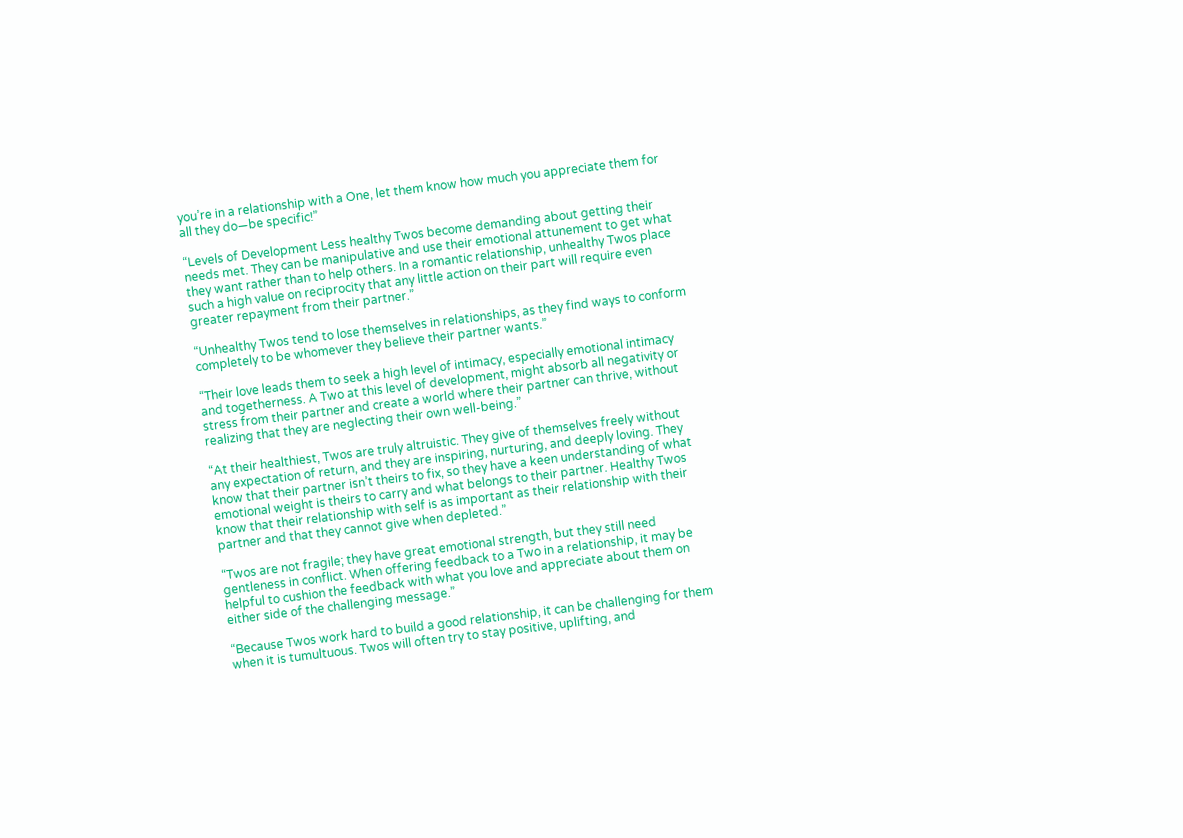you’re in a relationship with a One, let them know how much you appreciate them for all they do—be specific!”

“Levels of Development Less healthy Twos become demanding about getting their needs met. They can be manipulative and use their emotional attunement to get what they want rather than to help others. In a romantic relationship, unhealthy Twos place such a high value on reciprocity that any little action on their part will require even greater repayment from their partner.”

“Unhealthy Twos tend to lose themselves in relationships, as they find ways to conform completely to be whomever they believe their partner wants.”

“Their love leads them to seek a high level of intimacy, especially emotional intimacy and togetherness. A Two at this level of development, might absorb all negativity or stress from their partner and create a world where their partner can thrive, without realizing that they are neglecting their own well-being.”

“At their healthiest, Twos are truly altruistic. They give of themselves freely without any expectation of return, and they are inspiring, nurturing, and deeply loving. They know that their partner isn’t theirs to fix, so they have a keen understanding of what emotional weight is theirs to carry and what belongs to their partner. Healthy Twos know that their relationship with self is as important as their relationship with their partner and that they cannot give when depleted.”

“Twos are not fragile; they have great emotional strength, but they still need gentleness in conflict. When offering feedback to a Two in a relationship, it may be helpful to cushion the feedback with what you love and appreciate about them on either side of the challenging message.”

“Because Twos work hard to build a good relationship, it can be challenging for them when it is tumultuous. Twos will often try to stay positive, uplifting, and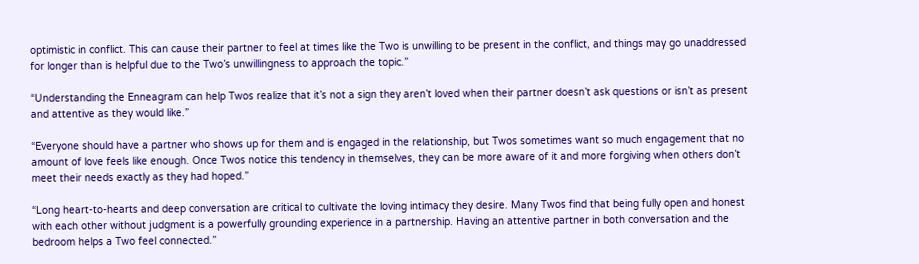optimistic in conflict. This can cause their partner to feel at times like the Two is unwilling to be present in the conflict, and things may go unaddressed for longer than is helpful due to the Two’s unwillingness to approach the topic.”

“Understanding the Enneagram can help Twos realize that it’s not a sign they aren’t loved when their partner doesn’t ask questions or isn’t as present and attentive as they would like.”

“Everyone should have a partner who shows up for them and is engaged in the relationship, but Twos sometimes want so much engagement that no amount of love feels like enough. Once Twos notice this tendency in themselves, they can be more aware of it and more forgiving when others don’t meet their needs exactly as they had hoped.”

“Long heart-to-hearts and deep conversation are critical to cultivate the loving intimacy they desire. Many Twos find that being fully open and honest with each other without judgment is a powerfully grounding experience in a partnership. Having an attentive partner in both conversation and the bedroom helps a Two feel connected.”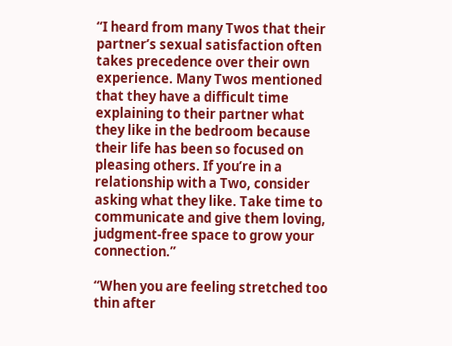“I heard from many Twos that their partner’s sexual satisfaction often takes precedence over their own experience. Many Twos mentioned that they have a difficult time explaining to their partner what they like in the bedroom because their life has been so focused on pleasing others. If you’re in a relationship with a Two, consider asking what they like. Take time to communicate and give them loving, judgment-free space to grow your connection.”

“When you are feeling stretched too thin after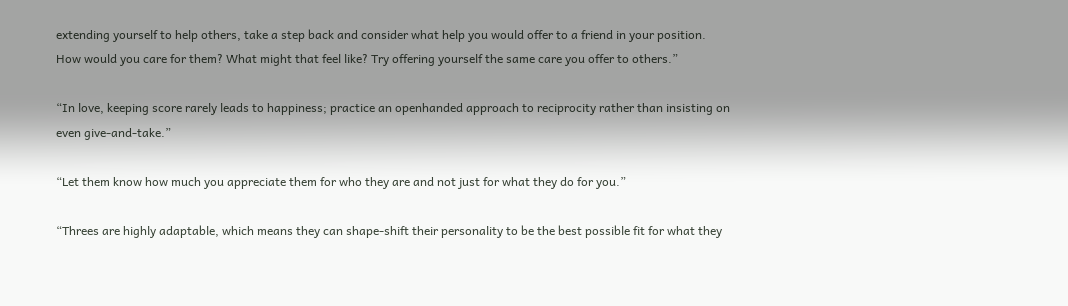extending yourself to help others, take a step back and consider what help you would offer to a friend in your position. How would you care for them? What might that feel like? Try offering yourself the same care you offer to others.”

“In love, keeping score rarely leads to happiness; practice an openhanded approach to reciprocity rather than insisting on even give-and-take.”

“Let them know how much you appreciate them for who they are and not just for what they do for you.”

“Threes are highly adaptable, which means they can shape-shift their personality to be the best possible fit for what they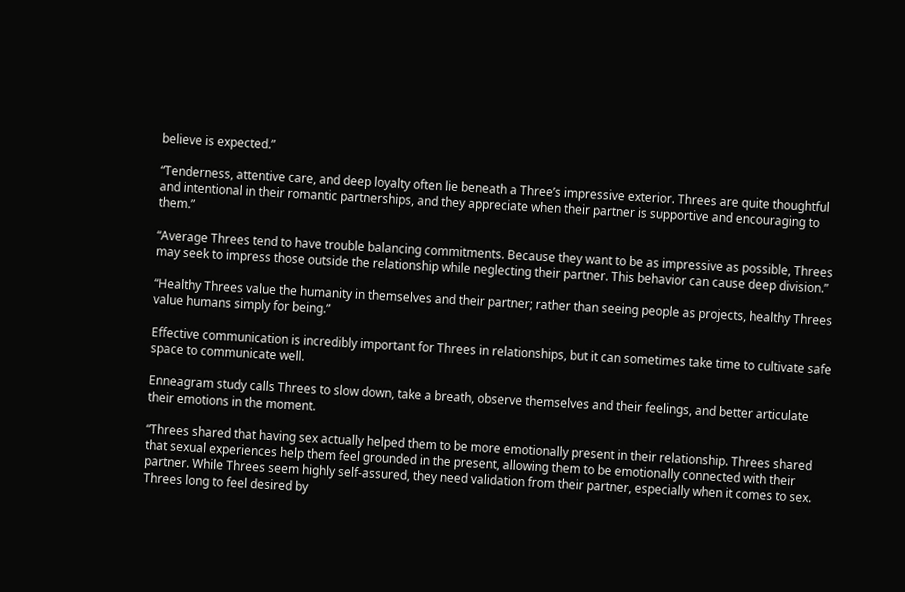believe is expected.”

“Tenderness, attentive care, and deep loyalty often lie beneath a Three’s impressive exterior. Threes are quite thoughtful and intentional in their romantic partnerships, and they appreciate when their partner is supportive and encouraging to them.”

“Average Threes tend to have trouble balancing commitments. Because they want to be as impressive as possible, Threes may seek to impress those outside the relationship while neglecting their partner. This behavior can cause deep division.”

“Healthy Threes value the humanity in themselves and their partner; rather than seeing people as projects, healthy Threes value humans simply for being.”

Effective communication is incredibly important for Threes in relationships, but it can sometimes take time to cultivate safe space to communicate well.

Enneagram study calls Threes to slow down, take a breath, observe themselves and their feelings, and better articulate their emotions in the moment.

“Threes shared that having sex actually helped them to be more emotionally present in their relationship. Threes shared that sexual experiences help them feel grounded in the present, allowing them to be emotionally connected with their partner. While Threes seem highly self-assured, they need validation from their partner, especially when it comes to sex. Threes long to feel desired by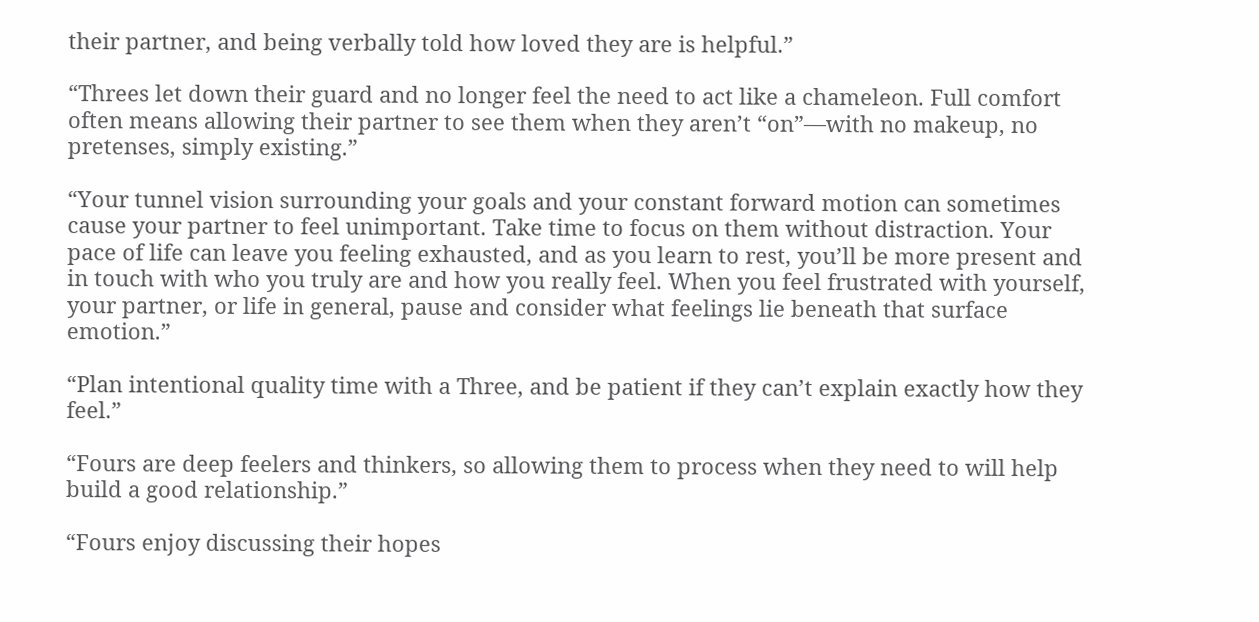their partner, and being verbally told how loved they are is helpful.”

“Threes let down their guard and no longer feel the need to act like a chameleon. Full comfort often means allowing their partner to see them when they aren’t “on”—with no makeup, no pretenses, simply existing.”

“Your tunnel vision surrounding your goals and your constant forward motion can sometimes cause your partner to feel unimportant. Take time to focus on them without distraction. Your pace of life can leave you feeling exhausted, and as you learn to rest, you’ll be more present and in touch with who you truly are and how you really feel. When you feel frustrated with yourself, your partner, or life in general, pause and consider what feelings lie beneath that surface emotion.”

“Plan intentional quality time with a Three, and be patient if they can’t explain exactly how they feel.”

“Fours are deep feelers and thinkers, so allowing them to process when they need to will help build a good relationship.”

“Fours enjoy discussing their hopes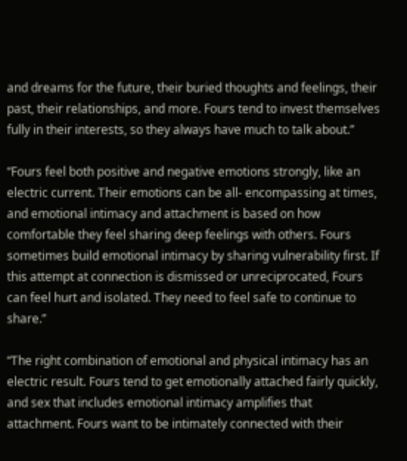and dreams for the future, their buried thoughts and feelings, their past, their relationships, and more. Fours tend to invest themselves fully in their interests, so they always have much to talk about.”

“Fours feel both positive and negative emotions strongly, like an electric current. Their emotions can be all- encompassing at times, and emotional intimacy and attachment is based on how comfortable they feel sharing deep feelings with others. Fours sometimes build emotional intimacy by sharing vulnerability first. If this attempt at connection is dismissed or unreciprocated, Fours can feel hurt and isolated. They need to feel safe to continue to share.”

“The right combination of emotional and physical intimacy has an electric result. Fours tend to get emotionally attached fairly quickly, and sex that includes emotional intimacy amplifies that attachment. Fours want to be intimately connected with their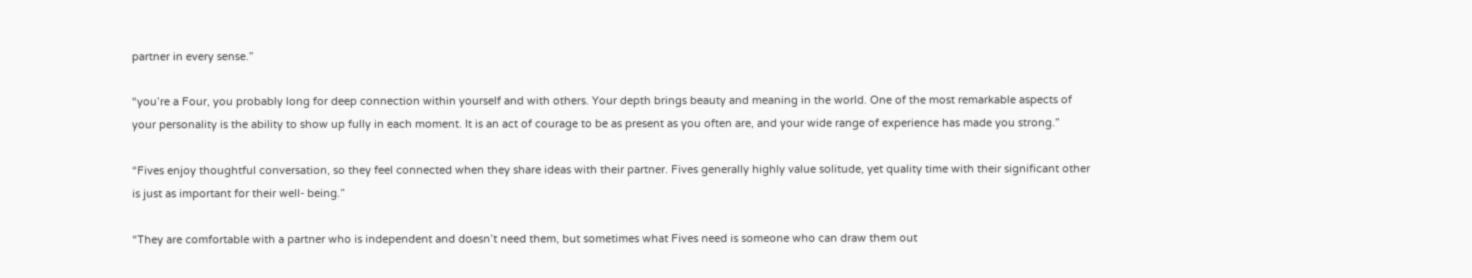partner in every sense.”

“you’re a Four, you probably long for deep connection within yourself and with others. Your depth brings beauty and meaning in the world. One of the most remarkable aspects of your personality is the ability to show up fully in each moment. It is an act of courage to be as present as you often are, and your wide range of experience has made you strong.”

“Fives enjoy thoughtful conversation, so they feel connected when they share ideas with their partner. Fives generally highly value solitude, yet quality time with their significant other is just as important for their well- being.”

“They are comfortable with a partner who is independent and doesn’t need them, but sometimes what Fives need is someone who can draw them out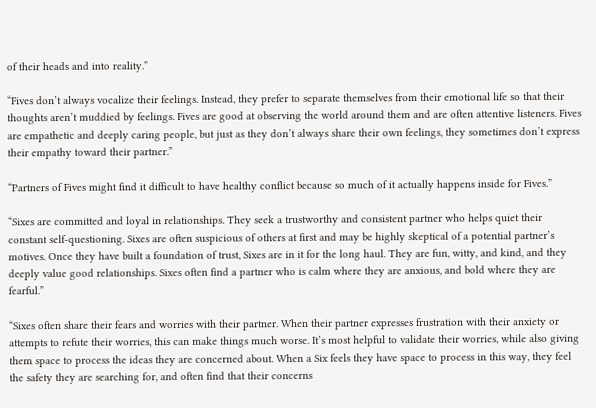of their heads and into reality.”

“Fives don’t always vocalize their feelings. Instead, they prefer to separate themselves from their emotional life so that their thoughts aren’t muddied by feelings. Fives are good at observing the world around them and are often attentive listeners. Fives are empathetic and deeply caring people, but just as they don’t always share their own feelings, they sometimes don’t express their empathy toward their partner.”

“Partners of Fives might find it difficult to have healthy conflict because so much of it actually happens inside for Fives.”

“Sixes are committed and loyal in relationships. They seek a trustworthy and consistent partner who helps quiet their constant self-questioning. Sixes are often suspicious of others at first and may be highly skeptical of a potential partner’s motives. Once they have built a foundation of trust, Sixes are in it for the long haul. They are fun, witty, and kind, and they deeply value good relationships. Sixes often find a partner who is calm where they are anxious, and bold where they are fearful.”

“Sixes often share their fears and worries with their partner. When their partner expresses frustration with their anxiety or attempts to refute their worries, this can make things much worse. It’s most helpful to validate their worries, while also giving them space to process the ideas they are concerned about. When a Six feels they have space to process in this way, they feel the safety they are searching for, and often find that their concerns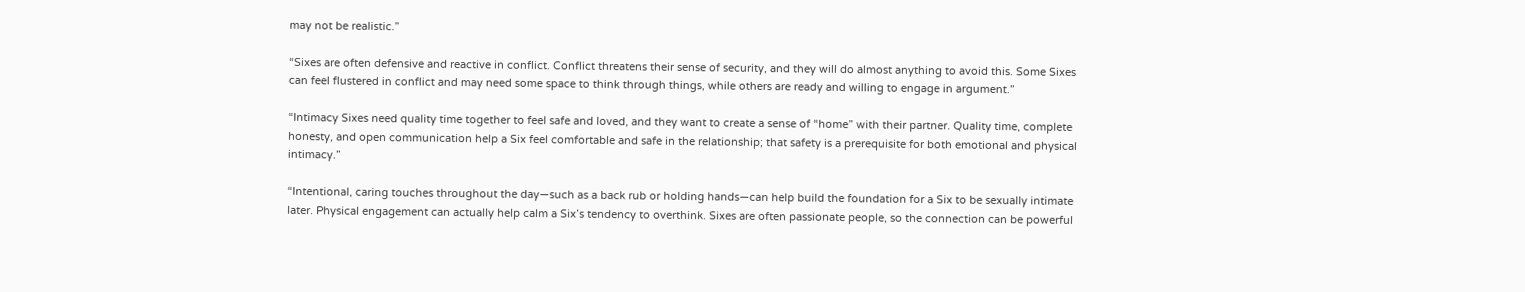may not be realistic.”

“Sixes are often defensive and reactive in conflict. Conflict threatens their sense of security, and they will do almost anything to avoid this. Some Sixes can feel flustered in conflict and may need some space to think through things, while others are ready and willing to engage in argument.”

“Intimacy Sixes need quality time together to feel safe and loved, and they want to create a sense of “home” with their partner. Quality time, complete honesty, and open communication help a Six feel comfortable and safe in the relationship; that safety is a prerequisite for both emotional and physical intimacy.”

“Intentional, caring touches throughout the day—such as a back rub or holding hands—can help build the foundation for a Six to be sexually intimate later. Physical engagement can actually help calm a Six’s tendency to overthink. Sixes are often passionate people, so the connection can be powerful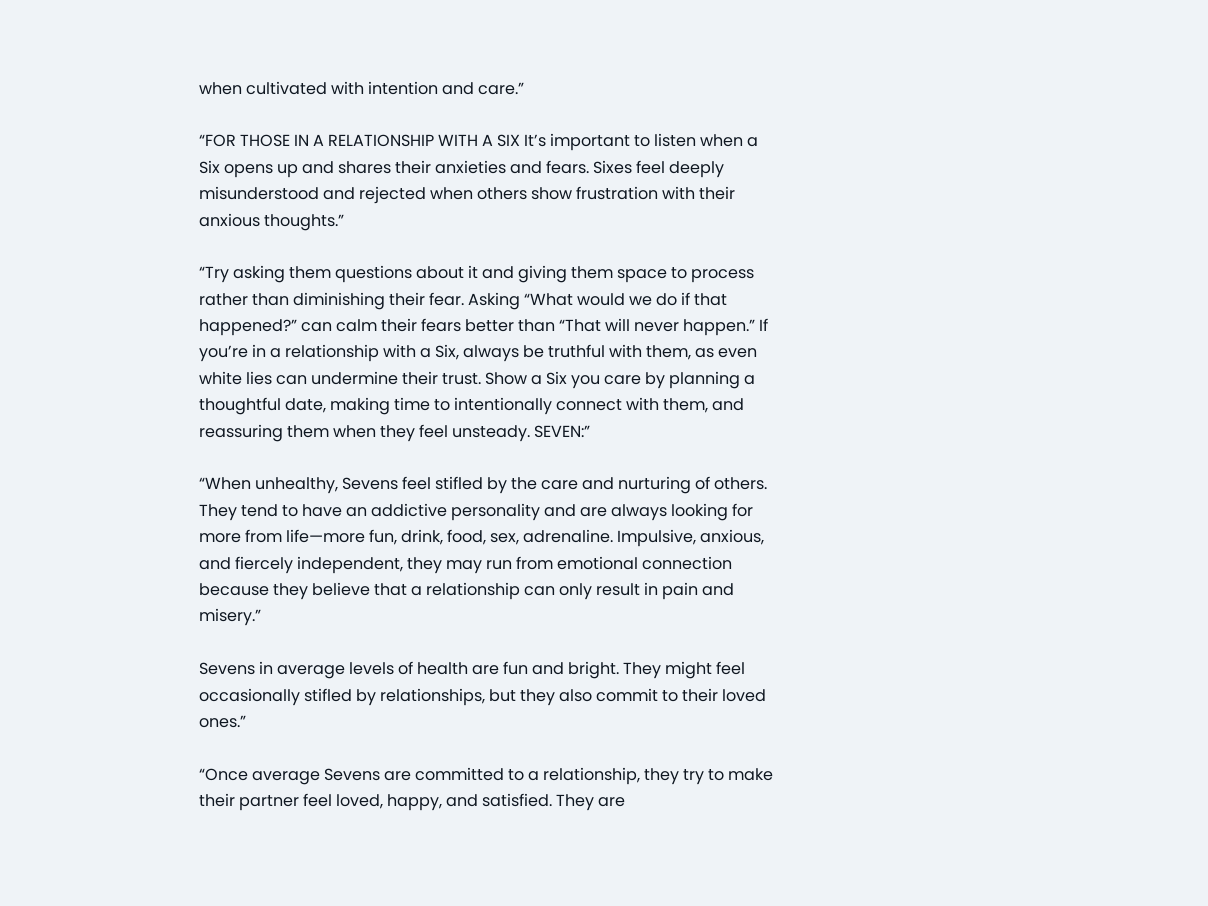when cultivated with intention and care.”

“FOR THOSE IN A RELATIONSHIP WITH A SIX It’s important to listen when a Six opens up and shares their anxieties and fears. Sixes feel deeply misunderstood and rejected when others show frustration with their anxious thoughts.”

“Try asking them questions about it and giving them space to process rather than diminishing their fear. Asking “What would we do if that happened?” can calm their fears better than “That will never happen.” If you’re in a relationship with a Six, always be truthful with them, as even white lies can undermine their trust. Show a Six you care by planning a thoughtful date, making time to intentionally connect with them, and reassuring them when they feel unsteady. SEVEN:”

“When unhealthy, Sevens feel stifled by the care and nurturing of others. They tend to have an addictive personality and are always looking for more from life—more fun, drink, food, sex, adrenaline. Impulsive, anxious, and fiercely independent, they may run from emotional connection because they believe that a relationship can only result in pain and misery.”

Sevens in average levels of health are fun and bright. They might feel occasionally stifled by relationships, but they also commit to their loved ones.”

“Once average Sevens are committed to a relationship, they try to make their partner feel loved, happy, and satisfied. They are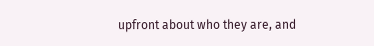upfront about who they are, and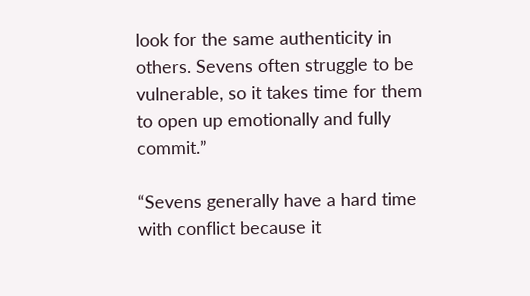look for the same authenticity in others. Sevens often struggle to be vulnerable, so it takes time for them to open up emotionally and fully commit.”

“Sevens generally have a hard time with conflict because it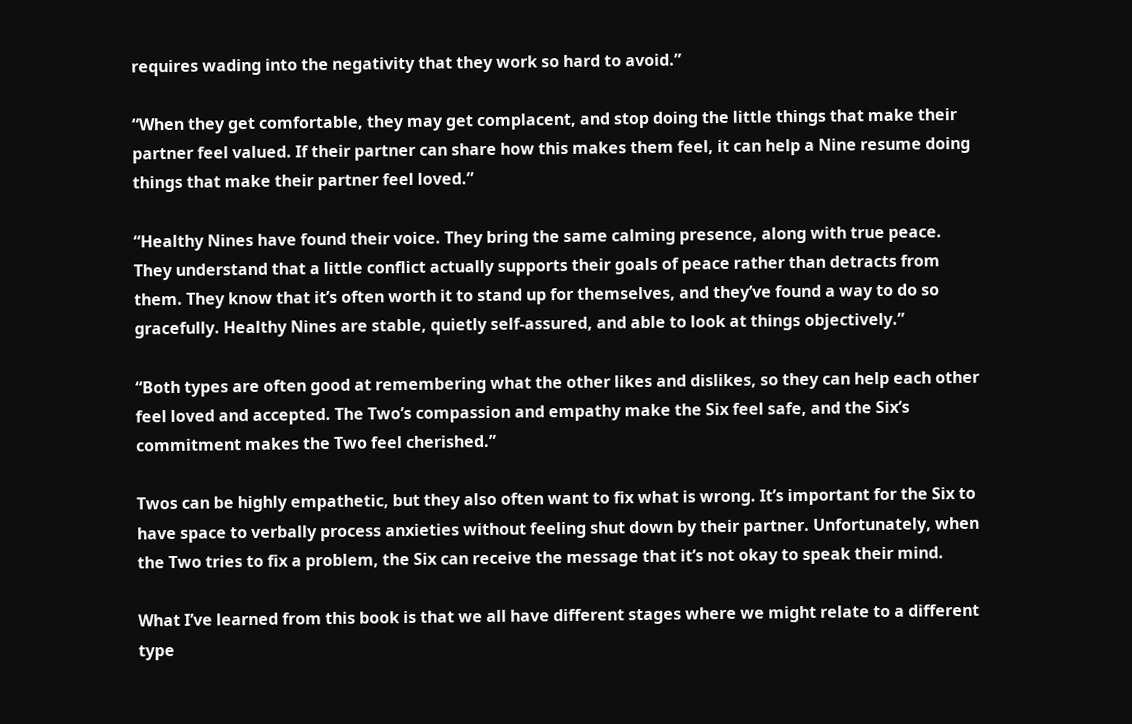requires wading into the negativity that they work so hard to avoid.”

“When they get comfortable, they may get complacent, and stop doing the little things that make their partner feel valued. If their partner can share how this makes them feel, it can help a Nine resume doing things that make their partner feel loved.”

“Healthy Nines have found their voice. They bring the same calming presence, along with true peace. They understand that a little conflict actually supports their goals of peace rather than detracts from them. They know that it’s often worth it to stand up for themselves, and they’ve found a way to do so gracefully. Healthy Nines are stable, quietly self-assured, and able to look at things objectively.”

“Both types are often good at remembering what the other likes and dislikes, so they can help each other feel loved and accepted. The Two’s compassion and empathy make the Six feel safe, and the Six’s commitment makes the Two feel cherished.”

Twos can be highly empathetic, but they also often want to fix what is wrong. It’s important for the Six to have space to verbally process anxieties without feeling shut down by their partner. Unfortunately, when the Two tries to fix a problem, the Six can receive the message that it’s not okay to speak their mind.

What I’ve learned from this book is that we all have different stages where we might relate to a different type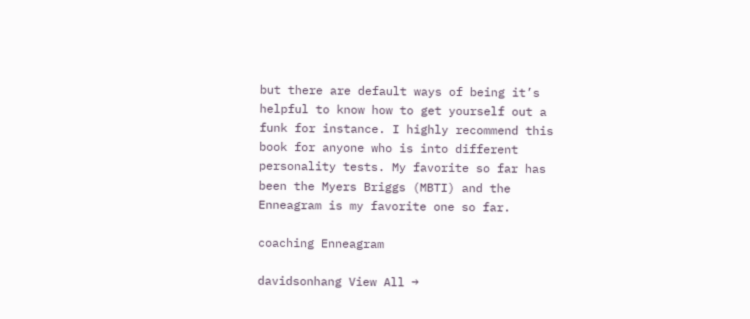but there are default ways of being it’s helpful to know how to get yourself out a funk for instance. I highly recommend this book for anyone who is into different personality tests. My favorite so far has been the Myers Briggs (MBTI) and the Enneagram is my favorite one so far.

coaching Enneagram

davidsonhang View All →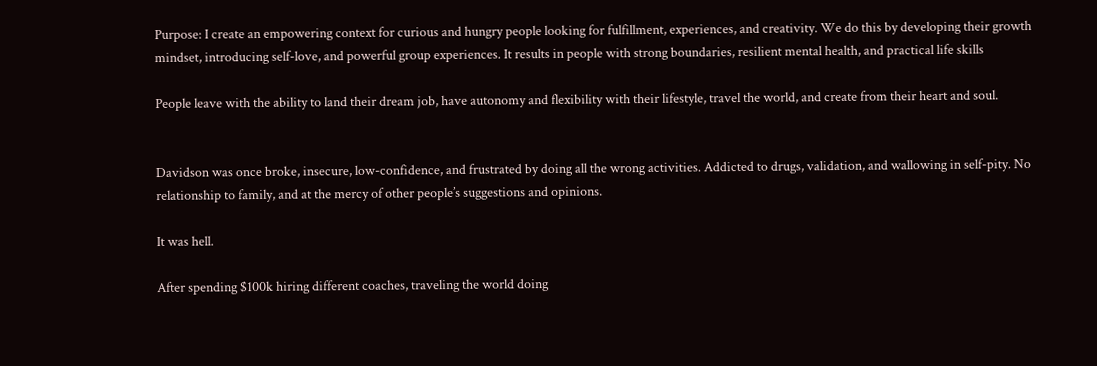Purpose: I create an empowering context for curious and hungry people looking for fulfillment, experiences, and creativity. We do this by developing their growth mindset, introducing self-love, and powerful group experiences. It results in people with strong boundaries, resilient mental health, and practical life skills

People leave with the ability to land their dream job, have autonomy and flexibility with their lifestyle, travel the world, and create from their heart and soul.


Davidson was once broke, insecure, low-confidence, and frustrated by doing all the wrong activities. Addicted to drugs, validation, and wallowing in self-pity. No relationship to family, and at the mercy of other people’s suggestions and opinions.

It was hell.

After spending $100k hiring different coaches, traveling the world doing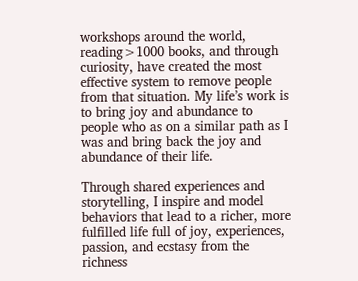workshops around the world, reading>1000 books, and through curiosity, have created the most effective system to remove people from that situation. My life’s work is to bring joy and abundance to people who as on a similar path as I was and bring back the joy and abundance of their life.

Through shared experiences and storytelling, I inspire and model behaviors that lead to a richer, more fulfilled life full of joy, experiences, passion, and ecstasy from the richness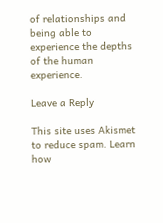of relationships and being able to experience the depths of the human experience.

Leave a Reply

This site uses Akismet to reduce spam. Learn how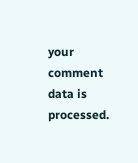your comment data is processed.